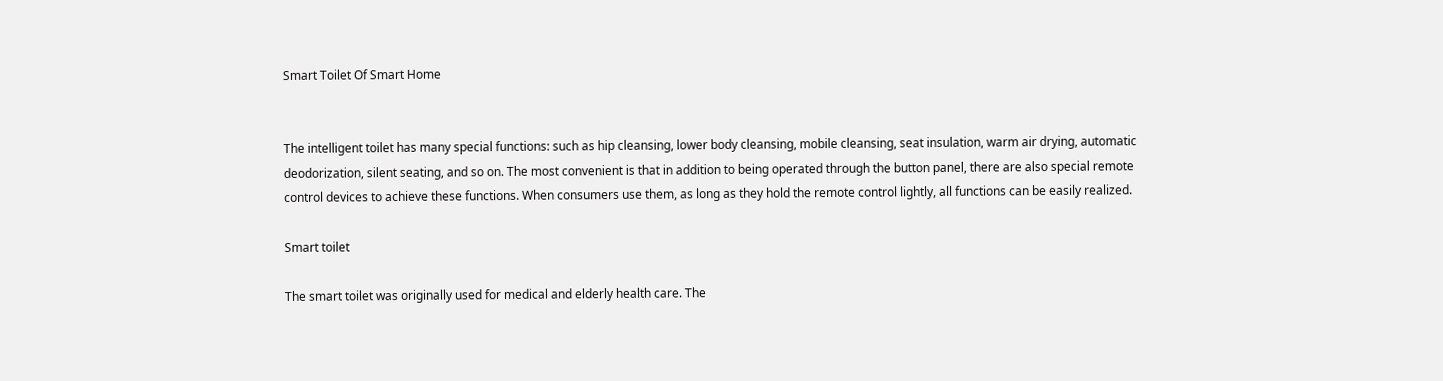Smart Toilet Of Smart Home


The intelligent toilet has many special functions: such as hip cleansing, lower body cleansing, mobile cleansing, seat insulation, warm air drying, automatic deodorization, silent seating, and so on. The most convenient is that in addition to being operated through the button panel, there are also special remote control devices to achieve these functions. When consumers use them, as long as they hold the remote control lightly, all functions can be easily realized.

Smart toilet

The smart toilet was originally used for medical and elderly health care. The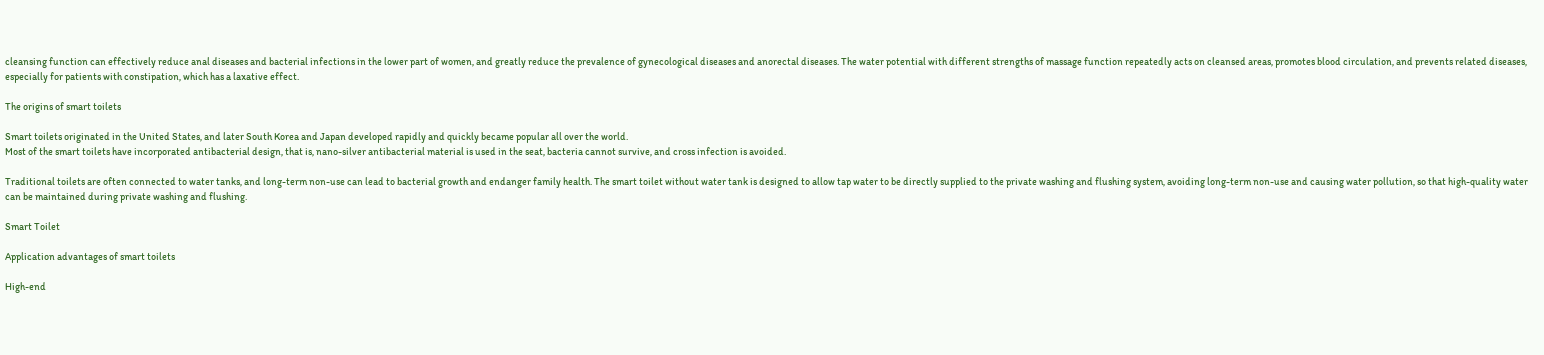cleansing function can effectively reduce anal diseases and bacterial infections in the lower part of women, and greatly reduce the prevalence of gynecological diseases and anorectal diseases. The water potential with different strengths of massage function repeatedly acts on cleansed areas, promotes blood circulation, and prevents related diseases, especially for patients with constipation, which has a laxative effect.

The origins of smart toilets

Smart toilets originated in the United States, and later South Korea and Japan developed rapidly and quickly became popular all over the world.
Most of the smart toilets have incorporated antibacterial design, that is, nano-silver antibacterial material is used in the seat, bacteria cannot survive, and cross infection is avoided.

Traditional toilets are often connected to water tanks, and long-term non-use can lead to bacterial growth and endanger family health. The smart toilet without water tank is designed to allow tap water to be directly supplied to the private washing and flushing system, avoiding long-term non-use and causing water pollution, so that high-quality water can be maintained during private washing and flushing.

Smart Toilet

Application advantages of smart toilets

High-end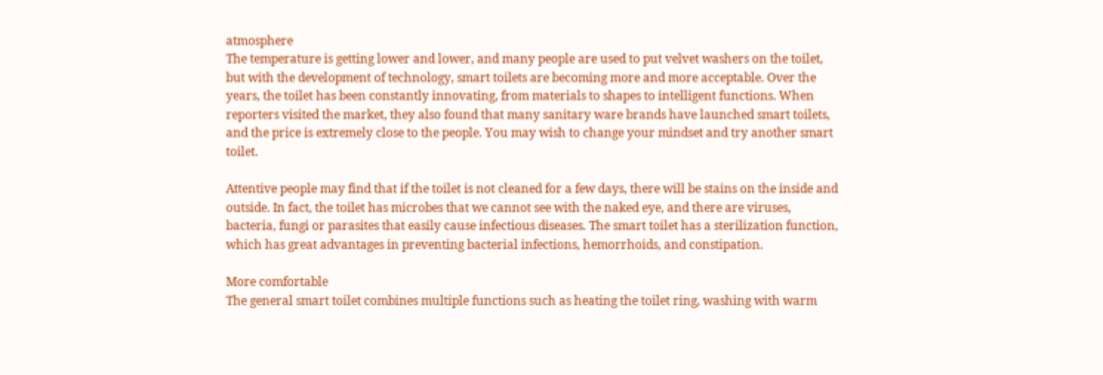atmosphere
The temperature is getting lower and lower, and many people are used to put velvet washers on the toilet, but with the development of technology, smart toilets are becoming more and more acceptable. Over the years, the toilet has been constantly innovating, from materials to shapes to intelligent functions. When reporters visited the market, they also found that many sanitary ware brands have launched smart toilets, and the price is extremely close to the people. You may wish to change your mindset and try another smart toilet.

Attentive people may find that if the toilet is not cleaned for a few days, there will be stains on the inside and outside. In fact, the toilet has microbes that we cannot see with the naked eye, and there are viruses, bacteria, fungi or parasites that easily cause infectious diseases. The smart toilet has a sterilization function, which has great advantages in preventing bacterial infections, hemorrhoids, and constipation.

More comfortable
The general smart toilet combines multiple functions such as heating the toilet ring, washing with warm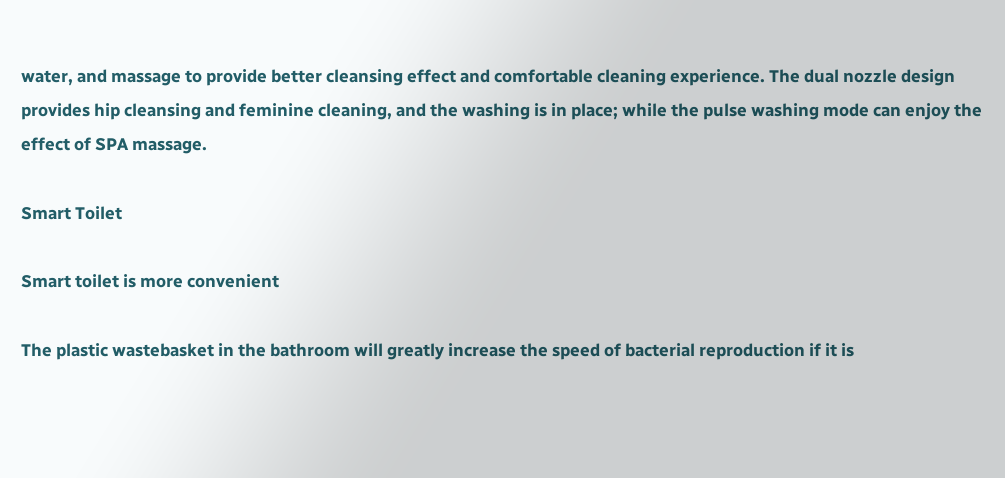water, and massage to provide better cleansing effect and comfortable cleaning experience. The dual nozzle design provides hip cleansing and feminine cleaning, and the washing is in place; while the pulse washing mode can enjoy the effect of SPA massage.

Smart Toilet

Smart toilet is more convenient

The plastic wastebasket in the bathroom will greatly increase the speed of bacterial reproduction if it is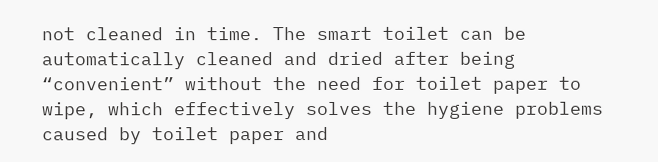not cleaned in time. The smart toilet can be automatically cleaned and dried after being “convenient” without the need for toilet paper to wipe, which effectively solves the hygiene problems caused by toilet paper and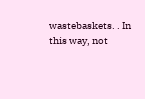wastebaskets. . In this way, not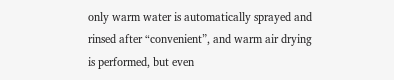only warm water is automatically sprayed and rinsed after “convenient”, and warm air drying is performed, but even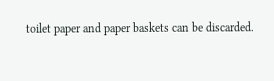toilet paper and paper baskets can be discarded.